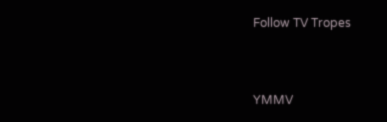Follow TV Tropes


YMMV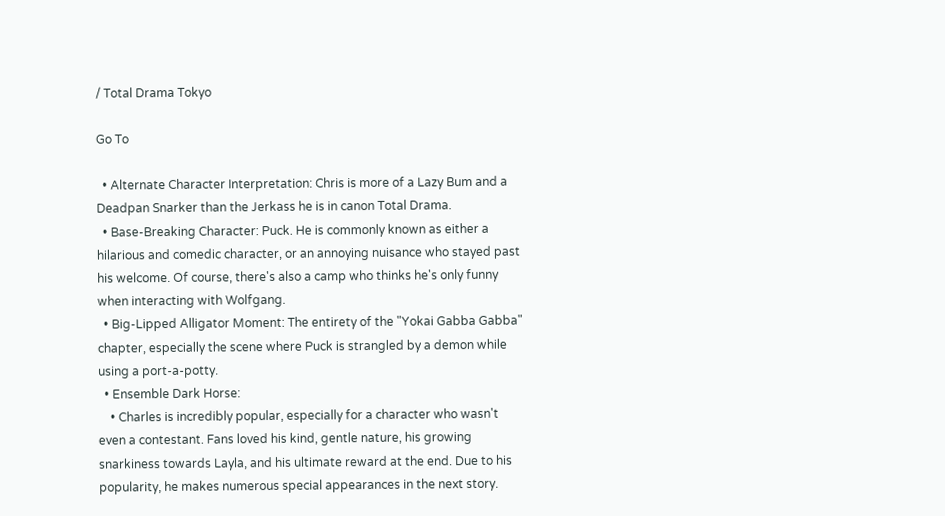/ Total Drama Tokyo

Go To

  • Alternate Character Interpretation: Chris is more of a Lazy Bum and a Deadpan Snarker than the Jerkass he is in canon Total Drama.
  • Base-Breaking Character: Puck. He is commonly known as either a hilarious and comedic character, or an annoying nuisance who stayed past his welcome. Of course, there's also a camp who thinks he's only funny when interacting with Wolfgang.
  • Big-Lipped Alligator Moment: The entirety of the "Yokai Gabba Gabba" chapter, especially the scene where Puck is strangled by a demon while using a port-a-potty.
  • Ensemble Dark Horse:
    • Charles is incredibly popular, especially for a character who wasn't even a contestant. Fans loved his kind, gentle nature, his growing snarkiness towards Layla, and his ultimate reward at the end. Due to his popularity, he makes numerous special appearances in the next story.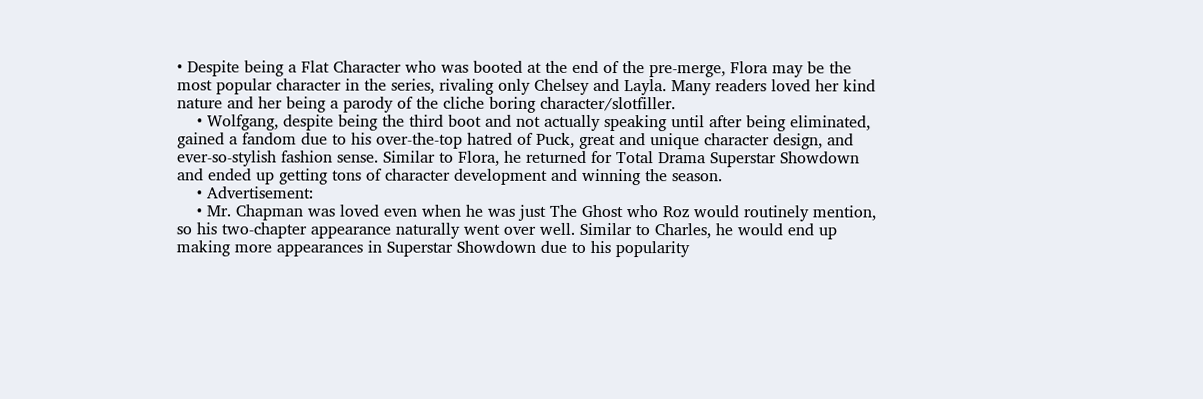• Despite being a Flat Character who was booted at the end of the pre-merge, Flora may be the most popular character in the series, rivaling only Chelsey and Layla. Many readers loved her kind nature and her being a parody of the cliche boring character/slotfiller.
    • Wolfgang, despite being the third boot and not actually speaking until after being eliminated, gained a fandom due to his over-the-top hatred of Puck, great and unique character design, and ever-so-stylish fashion sense. Similar to Flora, he returned for Total Drama Superstar Showdown and ended up getting tons of character development and winning the season.
    • Advertisement:
    • Mr. Chapman was loved even when he was just The Ghost who Roz would routinely mention, so his two-chapter appearance naturally went over well. Similar to Charles, he would end up making more appearances in Superstar Showdown due to his popularity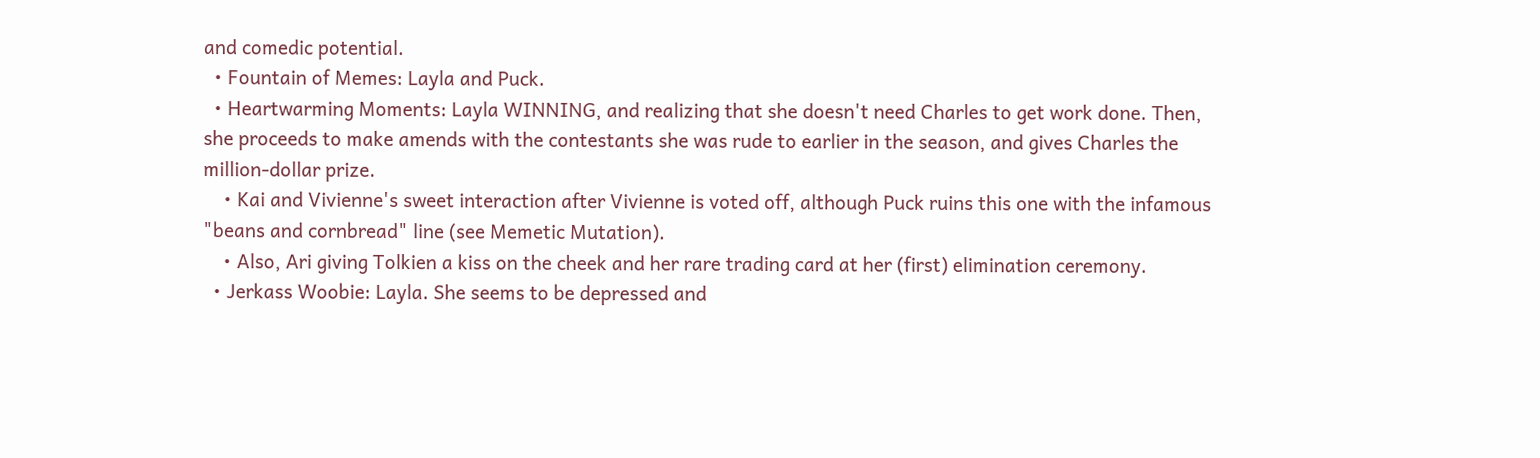and comedic potential.
  • Fountain of Memes: Layla and Puck.
  • Heartwarming Moments: Layla WINNING, and realizing that she doesn't need Charles to get work done. Then, she proceeds to make amends with the contestants she was rude to earlier in the season, and gives Charles the million-dollar prize.
    • Kai and Vivienne's sweet interaction after Vivienne is voted off, although Puck ruins this one with the infamous "beans and cornbread" line (see Memetic Mutation).
    • Also, Ari giving Tolkien a kiss on the cheek and her rare trading card at her (first) elimination ceremony.
  • Jerkass Woobie: Layla. She seems to be depressed and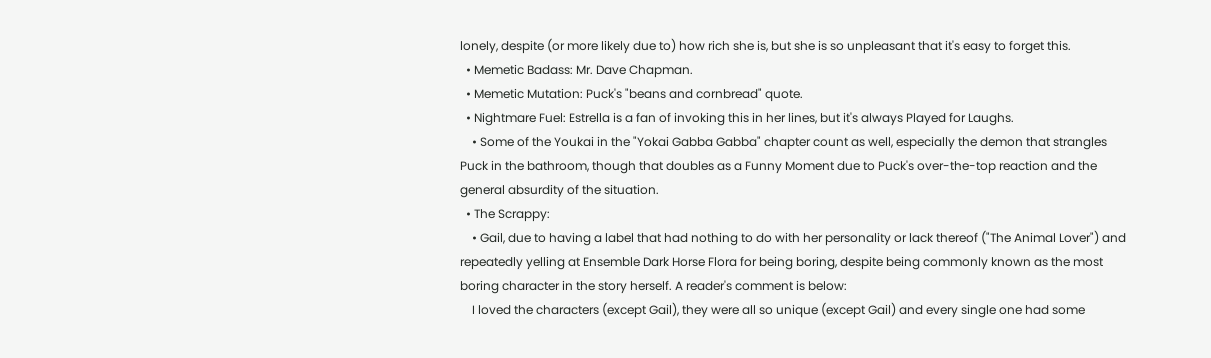lonely, despite (or more likely due to) how rich she is, but she is so unpleasant that it's easy to forget this.
  • Memetic Badass: Mr. Dave Chapman.
  • Memetic Mutation: Puck's "beans and cornbread" quote.
  • Nightmare Fuel: Estrella is a fan of invoking this in her lines, but it's always Played for Laughs.
    • Some of the Youkai in the "Yokai Gabba Gabba" chapter count as well, especially the demon that strangles Puck in the bathroom, though that doubles as a Funny Moment due to Puck's over-the-top reaction and the general absurdity of the situation.
  • The Scrappy:
    • Gail, due to having a label that had nothing to do with her personality or lack thereof ("The Animal Lover") and repeatedly yelling at Ensemble Dark Horse Flora for being boring, despite being commonly known as the most boring character in the story herself. A reader's comment is below:
    I loved the characters (except Gail), they were all so unique (except Gail) and every single one had some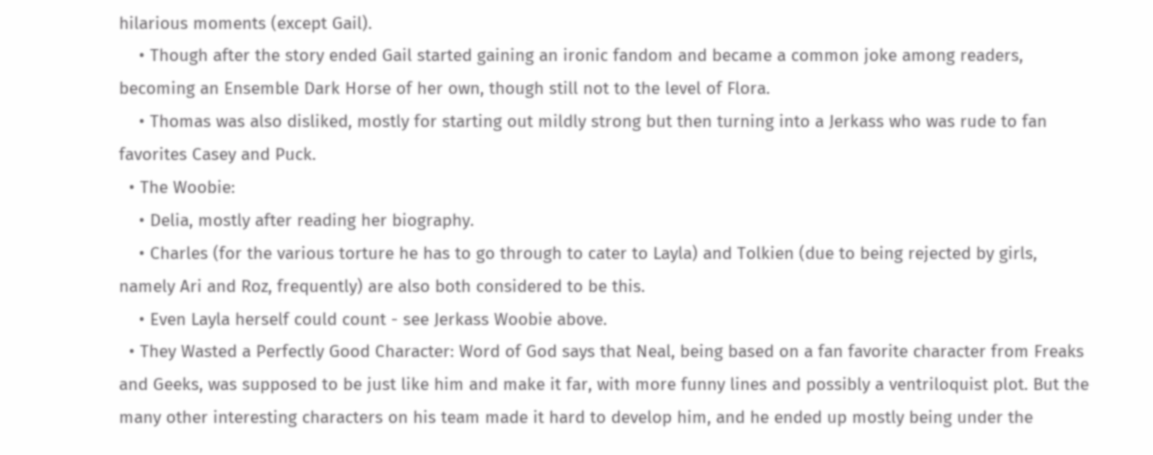hilarious moments (except Gail).
    • Though after the story ended Gail started gaining an ironic fandom and became a common joke among readers, becoming an Ensemble Dark Horse of her own, though still not to the level of Flora.
    • Thomas was also disliked, mostly for starting out mildly strong but then turning into a Jerkass who was rude to fan favorites Casey and Puck.
  • The Woobie:
    • Delia, mostly after reading her biography.
    • Charles (for the various torture he has to go through to cater to Layla) and Tolkien (due to being rejected by girls, namely Ari and Roz, frequently) are also both considered to be this.
    • Even Layla herself could count - see Jerkass Woobie above.
  • They Wasted a Perfectly Good Character: Word of God says that Neal, being based on a fan favorite character from Freaks and Geeks, was supposed to be just like him and make it far, with more funny lines and possibly a ventriloquist plot. But the many other interesting characters on his team made it hard to develop him, and he ended up mostly being under the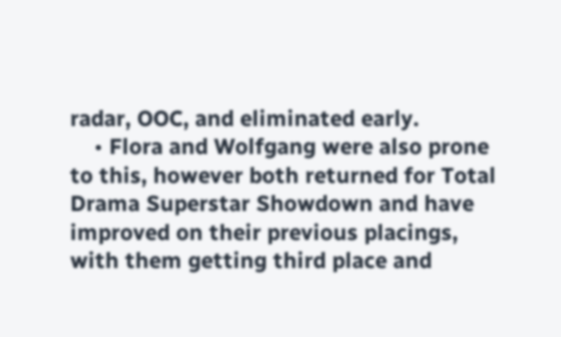radar, OOC, and eliminated early.
    • Flora and Wolfgang were also prone to this, however both returned for Total Drama Superstar Showdown and have improved on their previous placings, with them getting third place and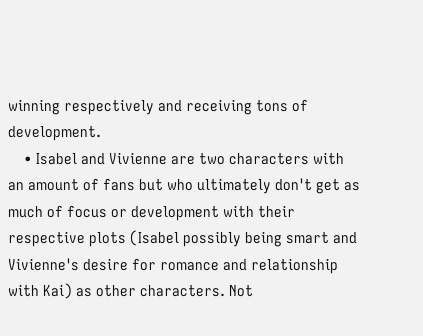winning respectively and receiving tons of development.
    • Isabel and Vivienne are two characters with an amount of fans but who ultimately don't get as much of focus or development with their respective plots (Isabel possibly being smart and Vivienne's desire for romance and relationship with Kai) as other characters. Not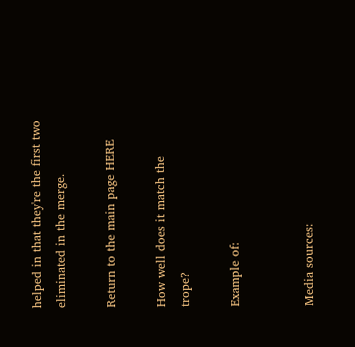helped in that they're the first two eliminated in the merge.

Return to the main page HERE

How well does it match the trope?

Example of:


Media sources: